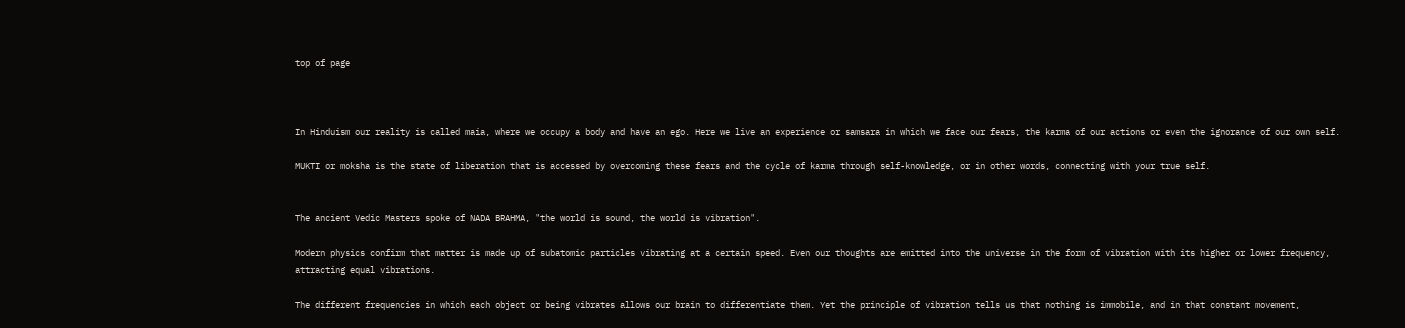top of page



In Hinduism our reality is called maia, where we occupy a body and have an ego. Here we live an experience or samsara in which we face our fears, the karma of our actions or even the ignorance of our own self.

MUKTI or moksha is the state of liberation that is accessed by overcoming these fears and the cycle of karma through self-knowledge, or in other words, connecting with your true self.


The ancient Vedic Masters spoke of NADA BRAHMA, "the world is sound, the world is vibration".

Modern physics confirm that matter is made up of subatomic particles vibrating at a certain speed. Even our thoughts are emitted into the universe in the form of vibration with its higher or lower frequency, attracting equal vibrations.

The different frequencies in which each object or being vibrates allows our brain to differentiate them. Yet the principle of vibration tells us that nothing is immobile, and in that constant movement,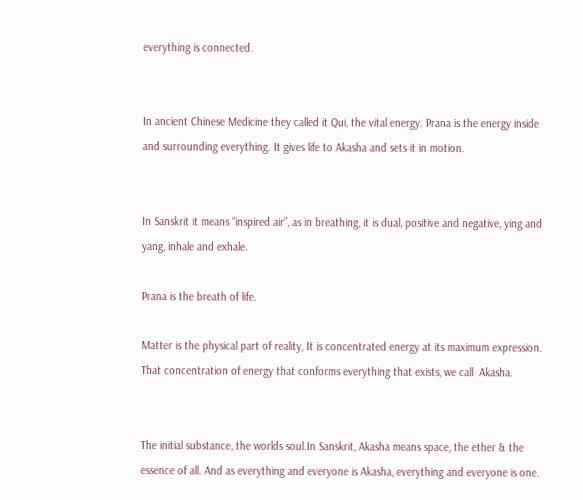everything is connected.


In ancient Chinese Medicine they called it Qui, the vital energy. Prana is the energy inside and surrounding everything. It gives life to Akasha and sets it in motion.


In Sanskrit it means “inspired air”, as in breathing, it is dual, positive and negative, ying and yang, inhale and exhale.

Prana is the breath of life.

Matter is the physical part of reality, It is concentrated energy at its maximum expression. That concentration of energy that conforms everything that exists, we call  Akasha.


The initial substance, the worlds soul.In Sanskrit, Akasha means space, the ether & the essence of all. And as everything and everyone is Akasha, everything and everyone is one.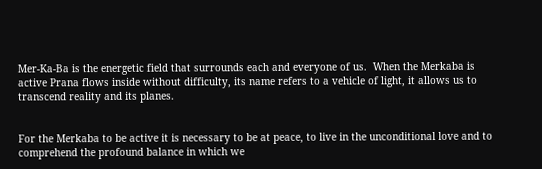Mer-Ka-Ba is the energetic field that surrounds each and everyone of us.  When the Merkaba is active Prana flows inside without difficulty, its name refers to a vehicle of light, it allows us to transcend reality and its planes.


For the Merkaba to be active it is necessary to be at peace, to live in the unconditional love and to comprehend the profound balance in which we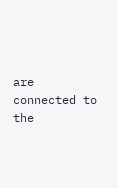are connected to the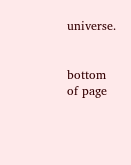universe.


bottom of page